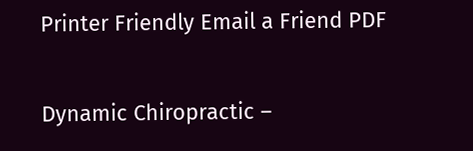Printer Friendly Email a Friend PDF

Dynamic Chiropractic –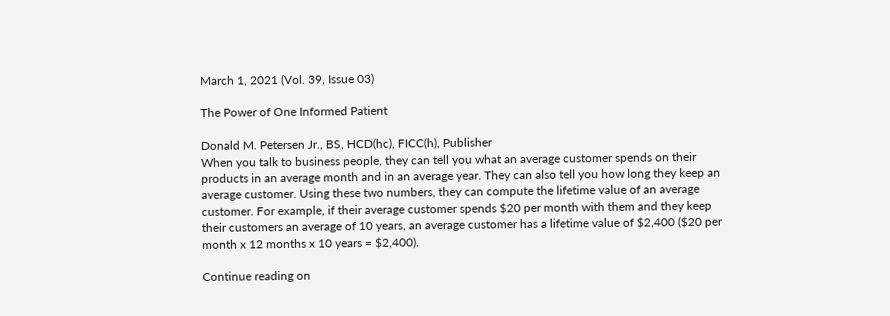March 1, 2021 (Vol. 39, Issue 03)

The Power of One Informed Patient

Donald M. Petersen Jr., BS, HCD(hc), FICC(h), Publisher
When you talk to business people, they can tell you what an average customer spends on their products in an average month and in an average year. They can also tell you how long they keep an average customer. Using these two numbers, they can compute the lifetime value of an average customer. For example, if their average customer spends $20 per month with them and they keep their customers an average of 10 years, an average customer has a lifetime value of $2,400 ($20 per month x 12 months x 10 years = $2,400).

Continue reading on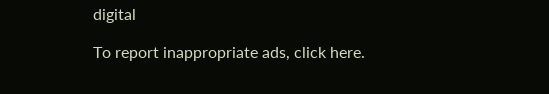digital

To report inappropriate ads, click here.